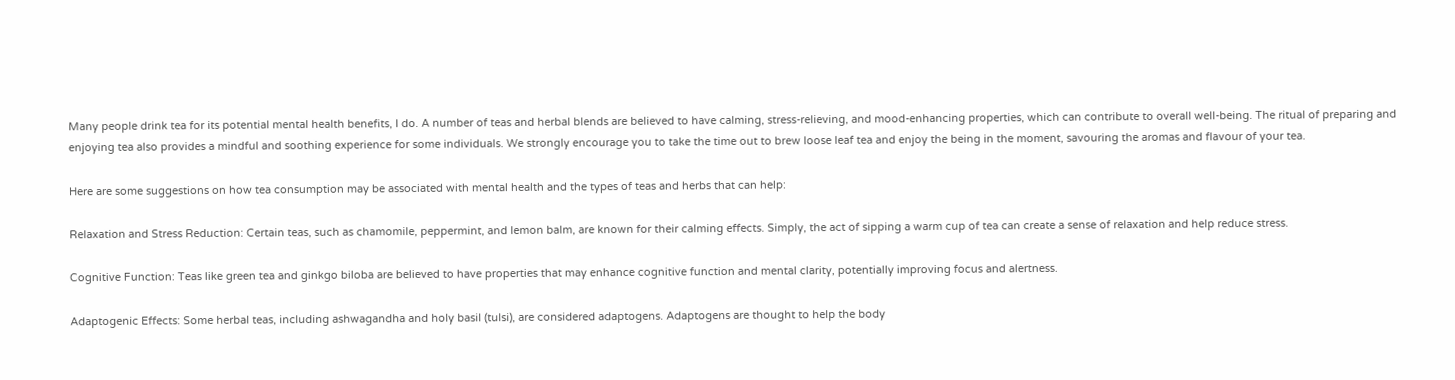Many people drink tea for its potential mental health benefits, I do. A number of teas and herbal blends are believed to have calming, stress-relieving, and mood-enhancing properties, which can contribute to overall well-being. The ritual of preparing and enjoying tea also provides a mindful and soothing experience for some individuals. We strongly encourage you to take the time out to brew loose leaf tea and enjoy the being in the moment, savouring the aromas and flavour of your tea.

Here are some suggestions on how tea consumption may be associated with mental health and the types of teas and herbs that can help:

Relaxation and Stress Reduction: Certain teas, such as chamomile, peppermint, and lemon balm, are known for their calming effects. Simply, the act of sipping a warm cup of tea can create a sense of relaxation and help reduce stress.

Cognitive Function: Teas like green tea and ginkgo biloba are believed to have properties that may enhance cognitive function and mental clarity, potentially improving focus and alertness.

Adaptogenic Effects: Some herbal teas, including ashwagandha and holy basil (tulsi), are considered adaptogens. Adaptogens are thought to help the body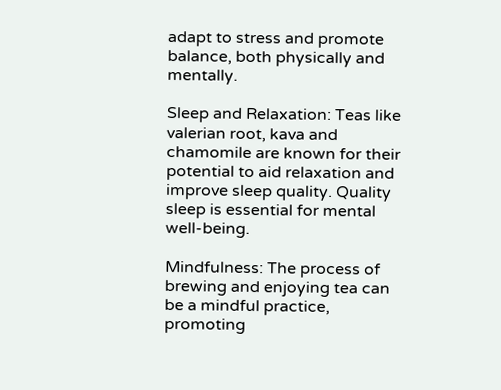adapt to stress and promote balance, both physically and mentally.

Sleep and Relaxation: Teas like valerian root, kava and chamomile are known for their potential to aid relaxation and improve sleep quality. Quality sleep is essential for mental well-being.

Mindfulness: The process of brewing and enjoying tea can be a mindful practice, promoting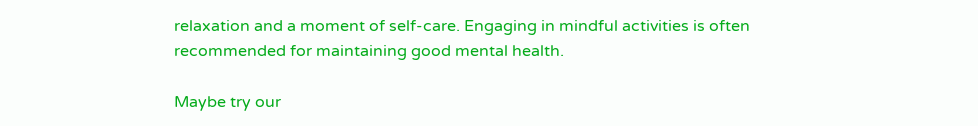relaxation and a moment of self-care. Engaging in mindful activities is often recommended for maintaining good mental health.

Maybe try our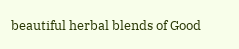beautiful herbal blends of Good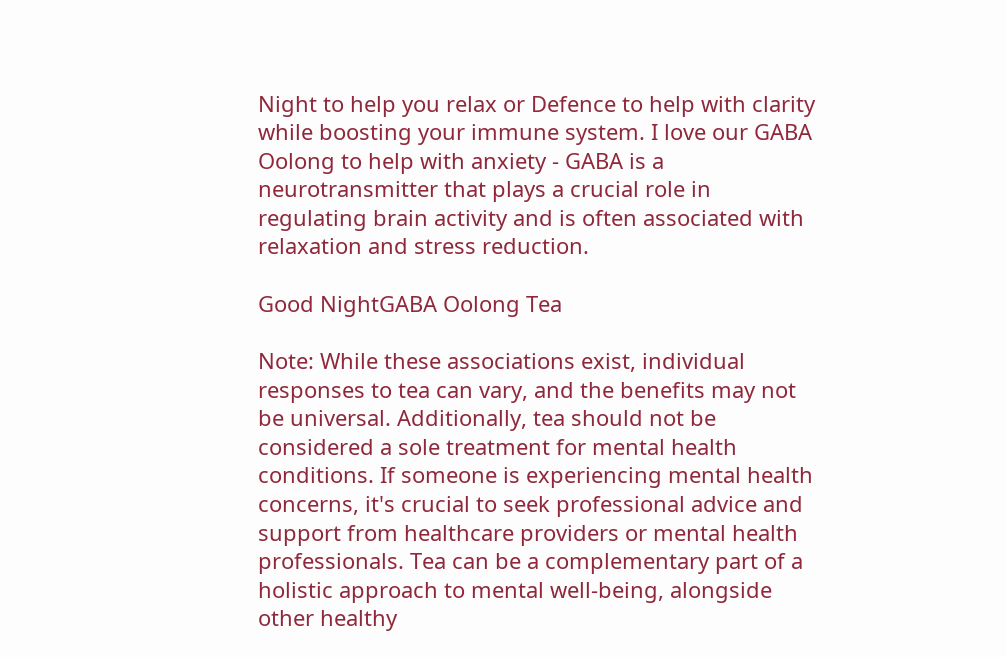Night to help you relax or Defence to help with clarity while boosting your immune system. I love our GABA Oolong to help with anxiety - GABA is a neurotransmitter that plays a crucial role in regulating brain activity and is often associated with relaxation and stress reduction.

Good NightGABA Oolong Tea

Note: While these associations exist, individual responses to tea can vary, and the benefits may not be universal. Additionally, tea should not be considered a sole treatment for mental health conditions. If someone is experiencing mental health concerns, it's crucial to seek professional advice and support from healthcare providers or mental health professionals. Tea can be a complementary part of a holistic approach to mental well-being, alongside other healthy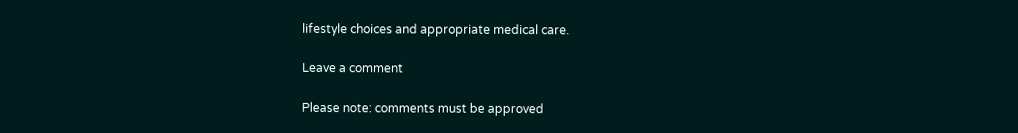lifestyle choices and appropriate medical care.

Leave a comment

Please note: comments must be approved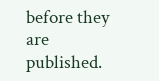before they are published.